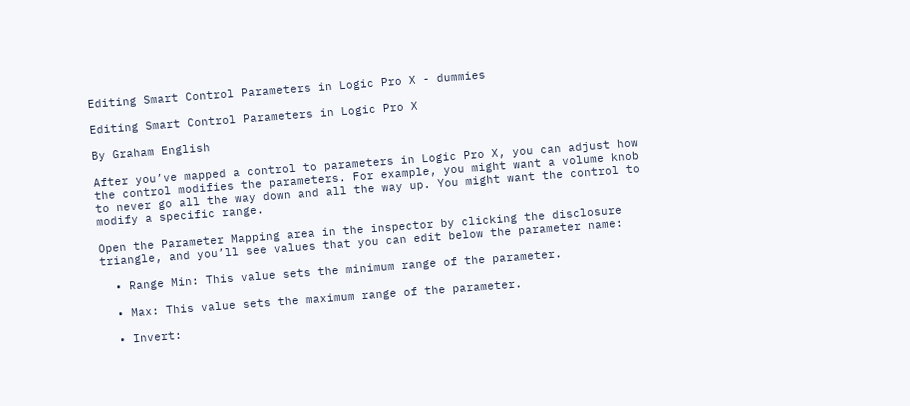Editing Smart Control Parameters in Logic Pro X - dummies

Editing Smart Control Parameters in Logic Pro X

By Graham English

After you’ve mapped a control to parameters in Logic Pro X, you can adjust how the control modifies the parameters. For example, you might want a volume knob to never go all the way down and all the way up. You might want the control to modify a specific range.

Open the Parameter Mapping area in the inspector by clicking the disclosure triangle, and you’ll see values that you can edit below the parameter name:

  • Range Min: This value sets the minimum range of the parameter.

  • Max: This value sets the maximum range of the parameter.

  • Invert: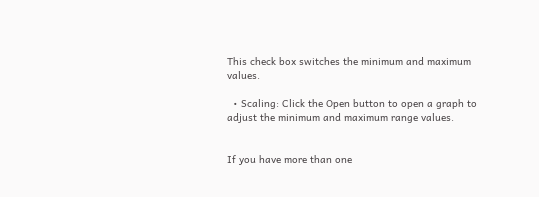This check box switches the minimum and maximum values.

  • Scaling: Click the Open button to open a graph to adjust the minimum and maximum range values.


If you have more than one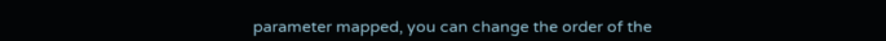parameter mapped, you can change the order of the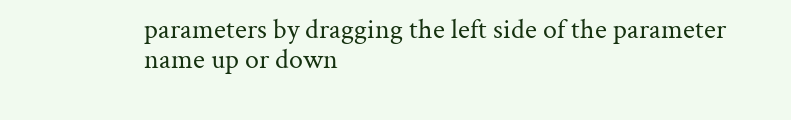parameters by dragging the left side of the parameter name up or down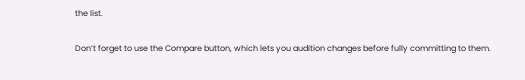the list.

Don’t forget to use the Compare button, which lets you audition changes before fully committing to them.